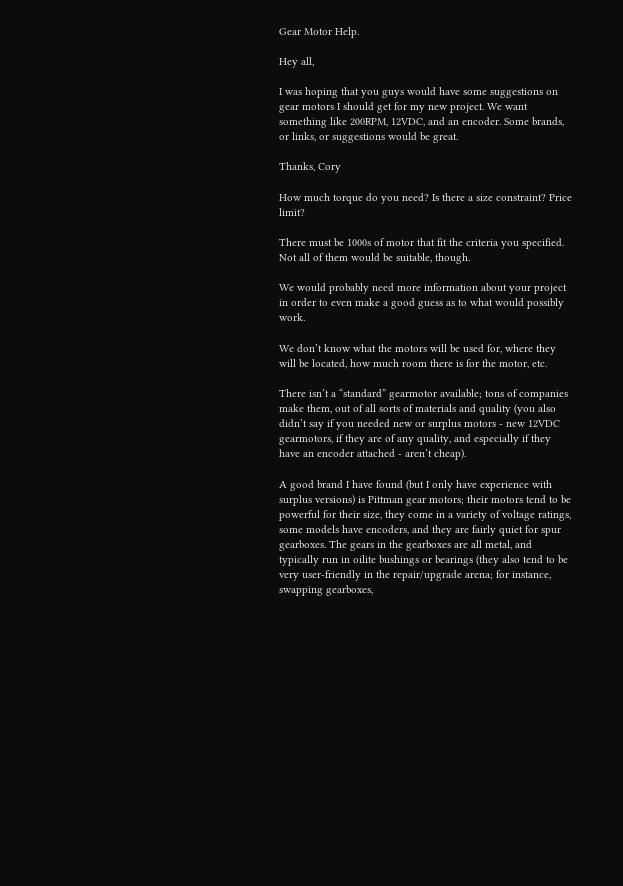Gear Motor Help.

Hey all,

I was hoping that you guys would have some suggestions on gear motors I should get for my new project. We want something like 200RPM, 12VDC, and an encoder. Some brands, or links, or suggestions would be great.

Thanks, Cory

How much torque do you need? Is there a size constraint? Price limit?

There must be 1000s of motor that fit the criteria you specified. Not all of them would be suitable, though.

We would probably need more information about your project in order to even make a good guess as to what would possibly work.

We don’t know what the motors will be used for, where they will be located, how much room there is for the motor, etc.

There isn’t a “standard” gearmotor available; tons of companies make them, out of all sorts of materials and quality (you also didn’t say if you needed new or surplus motors - new 12VDC gearmotors, if they are of any quality, and especially if they have an encoder attached - aren’t cheap).

A good brand I have found (but I only have experience with surplus versions) is Pittman gear motors; their motors tend to be powerful for their size, they come in a variety of voltage ratings, some models have encoders, and they are fairly quiet for spur gearboxes. The gears in the gearboxes are all metal, and typically run in oilite bushings or bearings (they also tend to be very user-friendly in the repair/upgrade arena; for instance, swapping gearboxes,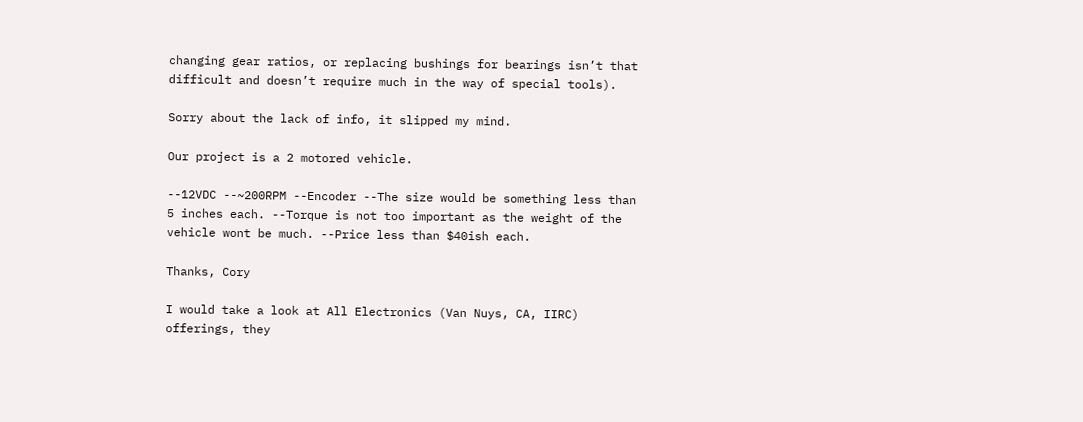changing gear ratios, or replacing bushings for bearings isn’t that difficult and doesn’t require much in the way of special tools).

Sorry about the lack of info, it slipped my mind.

Our project is a 2 motored vehicle.

--12VDC --~200RPM --Encoder --The size would be something less than 5 inches each. --Torque is not too important as the weight of the vehicle wont be much. --Price less than $40ish each.

Thanks, Cory

I would take a look at All Electronics (Van Nuys, CA, IIRC) offerings, they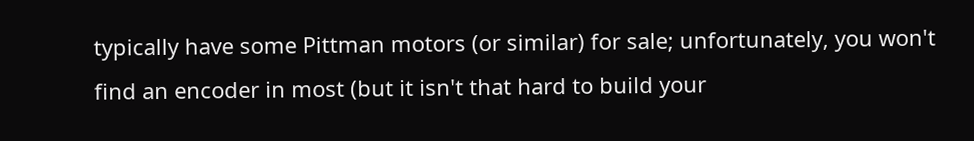typically have some Pittman motors (or similar) for sale; unfortunately, you won't find an encoder in most (but it isn't that hard to build your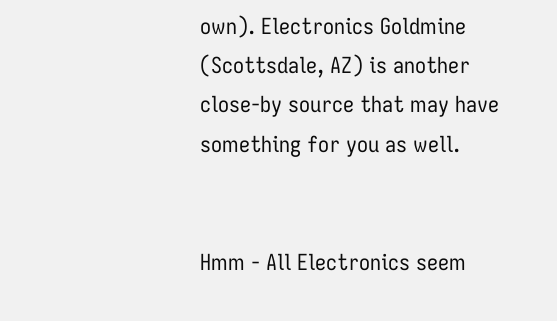own). Electronics Goldmine (Scottsdale, AZ) is another close-by source that may have something for you as well.


Hmm - All Electronics seem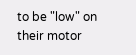to be "low" on their motor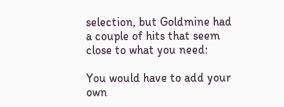selection, but Goldmine had a couple of hits that seem close to what you need:

You would have to add your own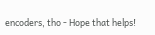encoders, tho - Hope that helps!